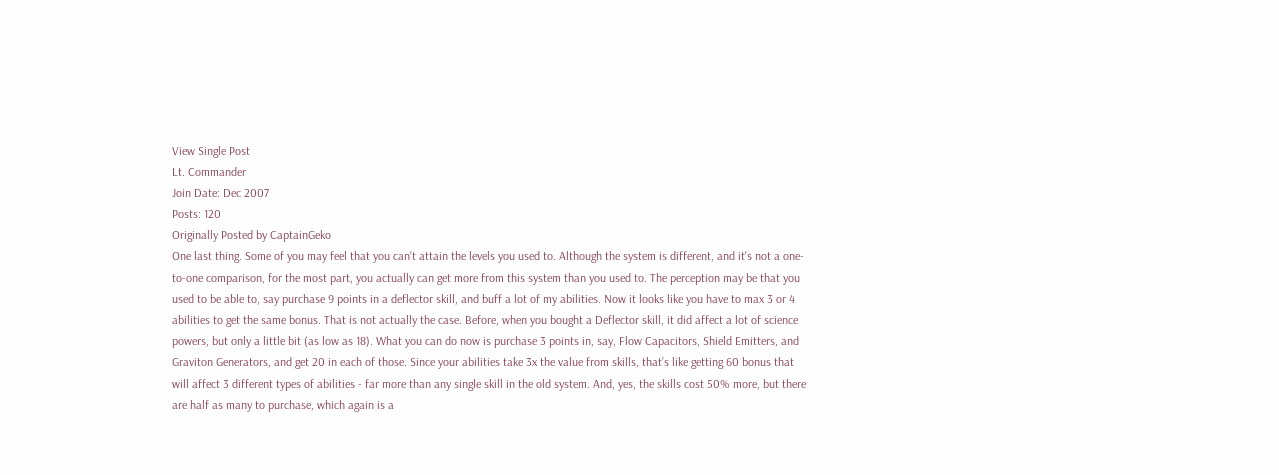View Single Post
Lt. Commander
Join Date: Dec 2007
Posts: 120
Originally Posted by CaptainGeko
One last thing. Some of you may feel that you can't attain the levels you used to. Although the system is different, and it's not a one-to-one comparison, for the most part, you actually can get more from this system than you used to. The perception may be that you used to be able to, say purchase 9 points in a deflector skill, and buff a lot of my abilities. Now it looks like you have to max 3 or 4 abilities to get the same bonus. That is not actually the case. Before, when you bought a Deflector skill, it did affect a lot of science powers, but only a little bit (as low as 18). What you can do now is purchase 3 points in, say, Flow Capacitors, Shield Emitters, and Graviton Generators, and get 20 in each of those. Since your abilities take 3x the value from skills, that’s like getting 60 bonus that will affect 3 different types of abilities - far more than any single skill in the old system. And, yes, the skills cost 50% more, but there are half as many to purchase, which again is a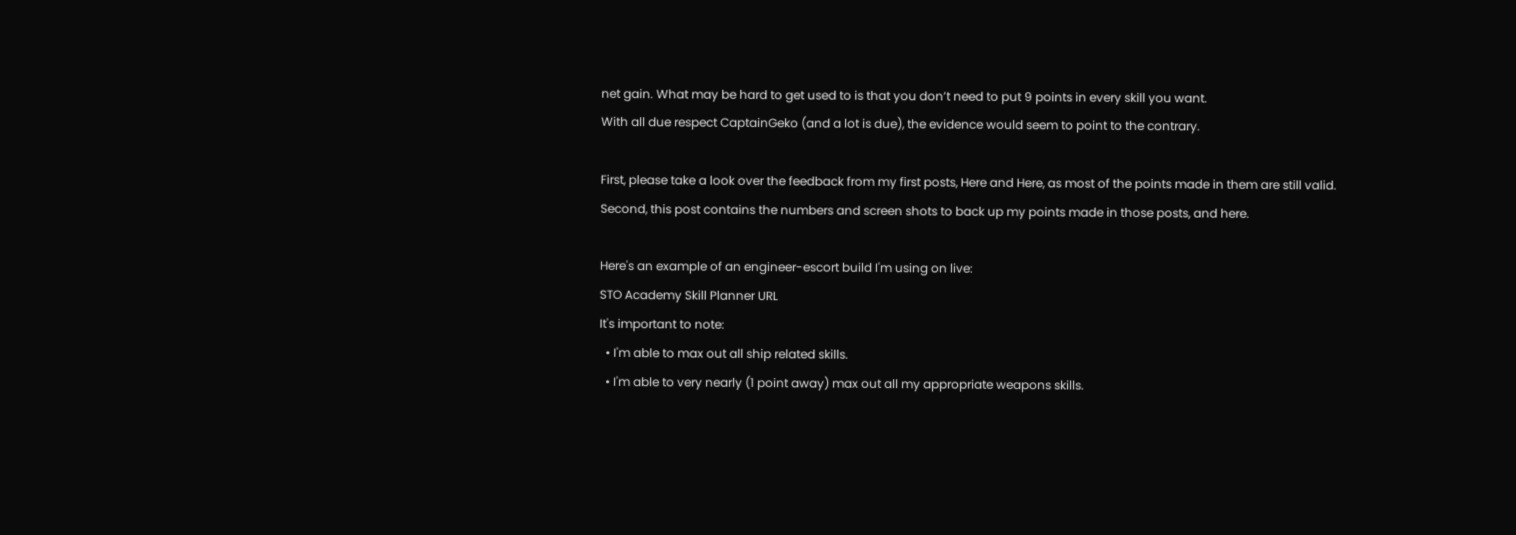net gain. What may be hard to get used to is that you don’t need to put 9 points in every skill you want.
With all due respect CaptainGeko (and a lot is due), the evidence would seem to point to the contrary.

First, please take a look over the feedback from my first posts, Here and Here, as most of the points made in them are still valid.
Second, this post contains the numbers and screen shots to back up my points made in those posts, and here.

Here's an example of an engineer-escort build I'm using on live:
STO Academy Skill Planner URL
It's important to note:
  • I'm able to max out all ship related skills.
  • I'm able to very nearly (1 point away) max out all my appropriate weapons skills.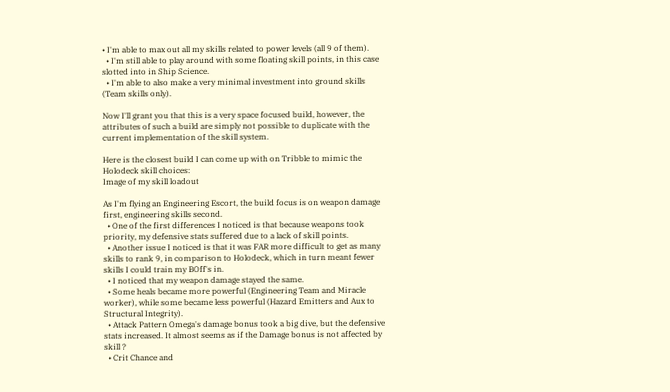• I'm able to max out all my skills related to power levels (all 9 of them).
  • I'm still able to play around with some floating skill points, in this case slotted into in Ship Science.
  • I'm able to also make a very minimal investment into ground skills (Team skills only).

Now I'll grant you that this is a very space focused build, however, the attributes of such a build are simply not possible to duplicate with the current implementation of the skill system.

Here is the closest build I can come up with on Tribble to mimic the Holodeck skill choices:
Image of my skill loadout

As I'm flying an Engineering Escort, the build focus is on weapon damage first, engineering skills second.
  • One of the first differences I noticed is that because weapons took priority, my defensive stats suffered due to a lack of skill points.
  • Another issue I noticed is that it was FAR more difficult to get as many skills to rank 9, in comparison to Holodeck, which in turn meant fewer skills I could train my BOff's in.
  • I noticed that my weapon damage stayed the same.
  • Some heals became more powerful (Engineering Team and Miracle worker), while some became less powerful (Hazard Emitters and Aux to Structural Integrity).
  • Attack Pattern Omega's damage bonus took a big dive, but the defensive stats increased. It almost seems as if the Damage bonus is not affected by skill ?
  • Crit Chance and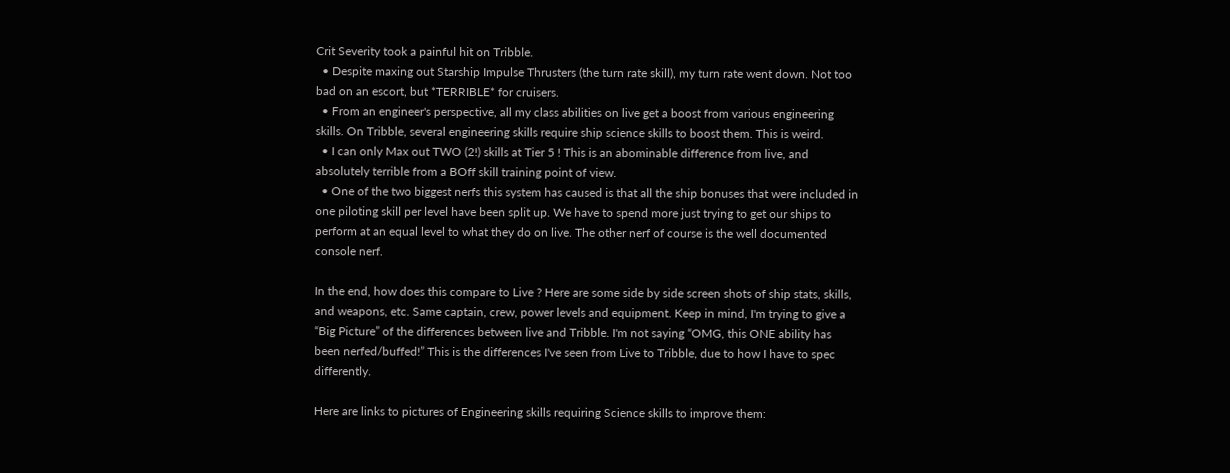Crit Severity took a painful hit on Tribble.
  • Despite maxing out Starship Impulse Thrusters (the turn rate skill), my turn rate went down. Not too bad on an escort, but *TERRIBLE* for cruisers.
  • From an engineer's perspective, all my class abilities on live get a boost from various engineering skills. On Tribble, several engineering skills require ship science skills to boost them. This is weird.
  • I can only Max out TWO (2!) skills at Tier 5 ! This is an abominable difference from live, and absolutely terrible from a BOff skill training point of view.
  • One of the two biggest nerfs this system has caused is that all the ship bonuses that were included in one piloting skill per level have been split up. We have to spend more just trying to get our ships to perform at an equal level to what they do on live. The other nerf of course is the well documented console nerf.

In the end, how does this compare to Live ? Here are some side by side screen shots of ship stats, skills, and weapons, etc. Same captain, crew, power levels and equipment. Keep in mind, I'm trying to give a “Big Picture” of the differences between live and Tribble. I'm not saying “OMG, this ONE ability has been nerfed/buffed!” This is the differences I've seen from Live to Tribble, due to how I have to spec differently.

Here are links to pictures of Engineering skills requiring Science skills to improve them: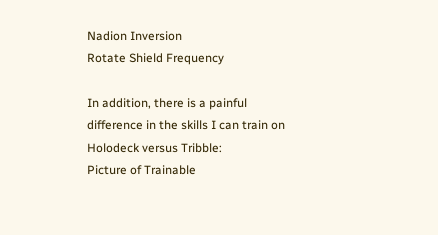Nadion Inversion
Rotate Shield Frequency

In addition, there is a painful difference in the skills I can train on Holodeck versus Tribble:
Picture of Trainable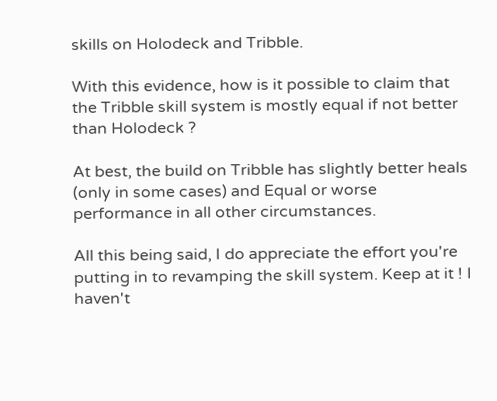skills on Holodeck and Tribble.

With this evidence, how is it possible to claim that the Tribble skill system is mostly equal if not better than Holodeck ?

At best, the build on Tribble has slightly better heals (only in some cases) and Equal or worse performance in all other circumstances.

All this being said, I do appreciate the effort you're putting in to revamping the skill system. Keep at it ! I haven't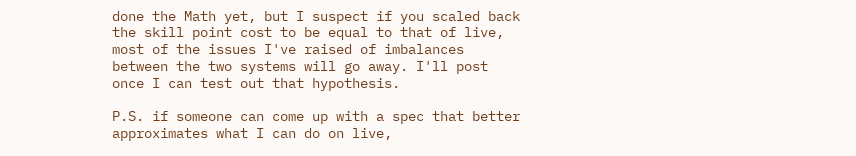done the Math yet, but I suspect if you scaled back the skill point cost to be equal to that of live, most of the issues I've raised of imbalances between the two systems will go away. I'll post once I can test out that hypothesis.

P.S. if someone can come up with a spec that better approximates what I can do on live,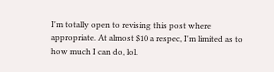I'm totally open to revising this post where appropriate. At almost $10 a respec, I'm limited as to how much I can do, lol.